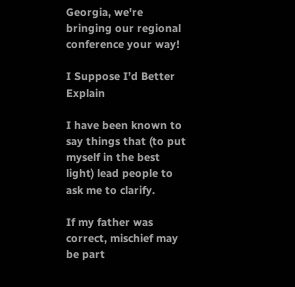Georgia, we're bringing our regional conference your way!

I Suppose I’d Better Explain

I have been known to say things that (to put myself in the best light) lead people to ask me to clarify.

If my father was correct, mischief may be part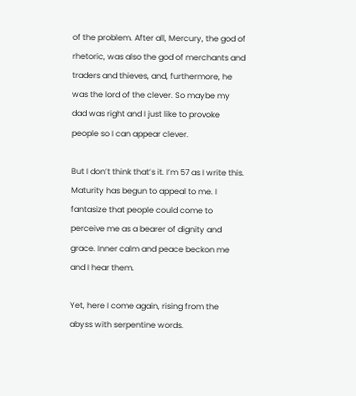of the problem. After all, Mercury, the god of rhetoric, was also the god of merchants and traders and thieves, and, furthermore, he was the lord of the clever. So maybe my dad was right and I just like to provoke people so I can appear clever.

But I don’t think that’s it. I’m 57 as I write this. Maturity has begun to appeal to me. I fantasize that people could come to perceive me as a bearer of dignity and grace. Inner calm and peace beckon me and I hear them.

Yet, here I come again, rising from the abyss with serpentine words.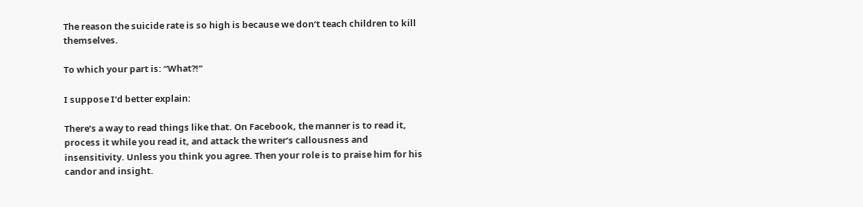The reason the suicide rate is so high is because we don’t teach children to kill themselves.

To which your part is: “What?!”

I suppose I’d better explain:

There’s a way to read things like that. On Facebook, the manner is to read it, process it while you read it, and attack the writer’s callousness and insensitivity. Unless you think you agree. Then your role is to praise him for his candor and insight.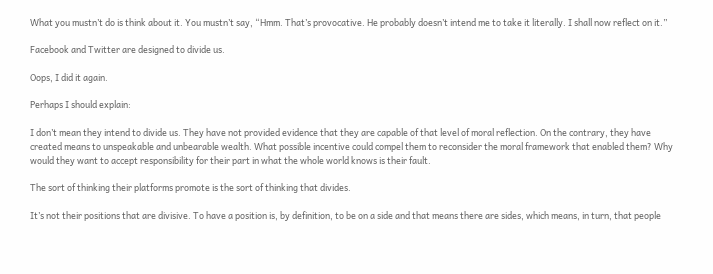What you mustn’t do is think about it. You mustn’t say, “Hmm. That’s provocative. He probably doesn’t intend me to take it literally. I shall now reflect on it.”

Facebook and Twitter are designed to divide us.

Oops, I did it again.

Perhaps I should explain:

I don’t mean they intend to divide us. They have not provided evidence that they are capable of that level of moral reflection. On the contrary, they have created means to unspeakable and unbearable wealth. What possible incentive could compel them to reconsider the moral framework that enabled them? Why would they want to accept responsibility for their part in what the whole world knows is their fault.

The sort of thinking their platforms promote is the sort of thinking that divides.

It’s not their positions that are divisive. To have a position is, by definition, to be on a side and that means there are sides, which means, in turn, that people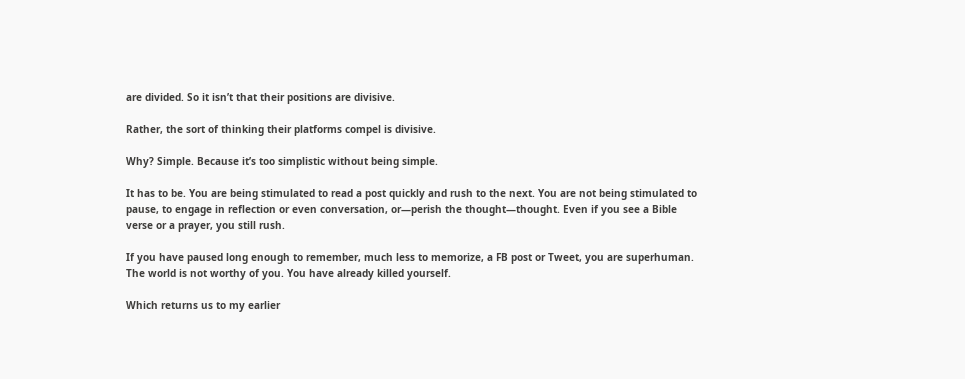are divided. So it isn’t that their positions are divisive.

Rather, the sort of thinking their platforms compel is divisive.

Why? Simple. Because it’s too simplistic without being simple.

It has to be. You are being stimulated to read a post quickly and rush to the next. You are not being stimulated to pause, to engage in reflection or even conversation, or—perish the thought—thought. Even if you see a Bible verse or a prayer, you still rush.

If you have paused long enough to remember, much less to memorize, a FB post or Tweet, you are superhuman. The world is not worthy of you. You have already killed yourself.

Which returns us to my earlier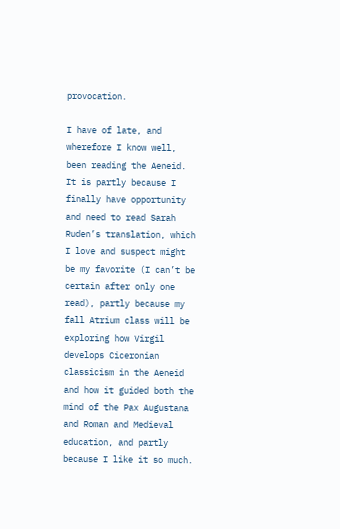provocation.

I have of late, and wherefore I know well, been reading the Aeneid. It is partly because I finally have opportunity and need to read Sarah Ruden’s translation, which I love and suspect might be my favorite (I can’t be certain after only one read), partly because my fall Atrium class will be exploring how Virgil develops Ciceronian classicism in the Aeneid and how it guided both the mind of the Pax Augustana and Roman and Medieval education, and partly because I like it so much.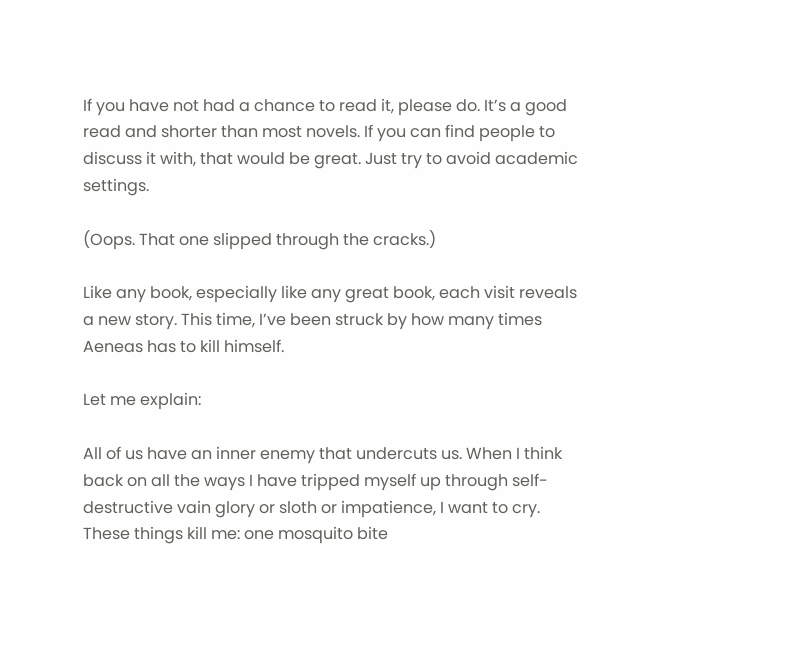If you have not had a chance to read it, please do. It’s a good read and shorter than most novels. If you can find people to discuss it with, that would be great. Just try to avoid academic settings.

(Oops. That one slipped through the cracks.)

Like any book, especially like any great book, each visit reveals a new story. This time, I’ve been struck by how many times Aeneas has to kill himself.

Let me explain:

All of us have an inner enemy that undercuts us. When I think back on all the ways I have tripped myself up through self-destructive vain glory or sloth or impatience, I want to cry. These things kill me: one mosquito bite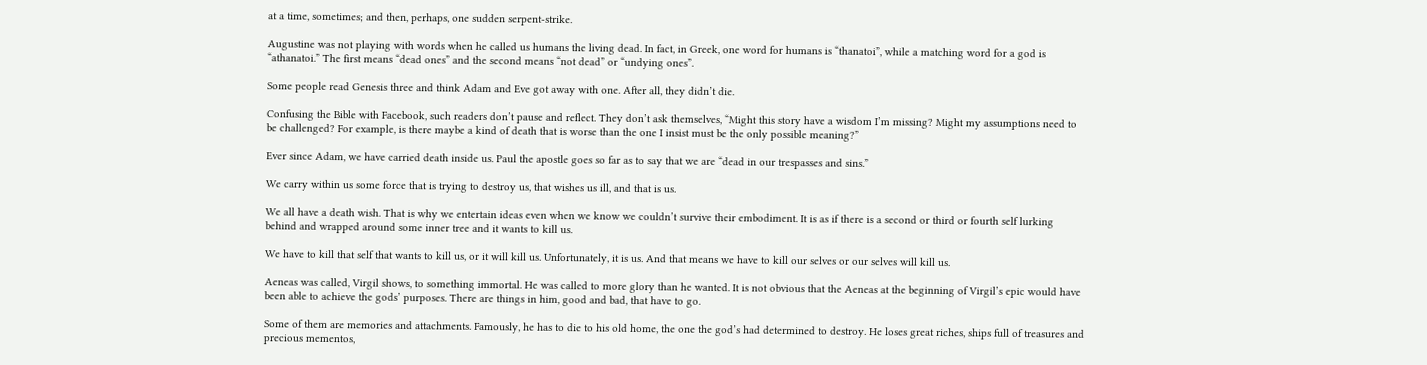at a time, sometimes; and then, perhaps, one sudden serpent-strike.

Augustine was not playing with words when he called us humans the living dead. In fact, in Greek, one word for humans is “thanatoi”, while a matching word for a god is “athanatoi.” The first means “dead ones” and the second means “not dead” or “undying ones”.

Some people read Genesis three and think Adam and Eve got away with one. After all, they didn’t die.

Confusing the Bible with Facebook, such readers don’t pause and reflect. They don’t ask themselves, “Might this story have a wisdom I’m missing? Might my assumptions need to be challenged? For example, is there maybe a kind of death that is worse than the one I insist must be the only possible meaning?”

Ever since Adam, we have carried death inside us. Paul the apostle goes so far as to say that we are “dead in our trespasses and sins.”

We carry within us some force that is trying to destroy us, that wishes us ill, and that is us.

We all have a death wish. That is why we entertain ideas even when we know we couldn’t survive their embodiment. It is as if there is a second or third or fourth self lurking behind and wrapped around some inner tree and it wants to kill us.

We have to kill that self that wants to kill us, or it will kill us. Unfortunately, it is us. And that means we have to kill our selves or our selves will kill us.

Aeneas was called, Virgil shows, to something immortal. He was called to more glory than he wanted. It is not obvious that the Aeneas at the beginning of Virgil’s epic would have been able to achieve the gods’ purposes. There are things in him, good and bad, that have to go.

Some of them are memories and attachments. Famously, he has to die to his old home, the one the god’s had determined to destroy. He loses great riches, ships full of treasures and precious mementos,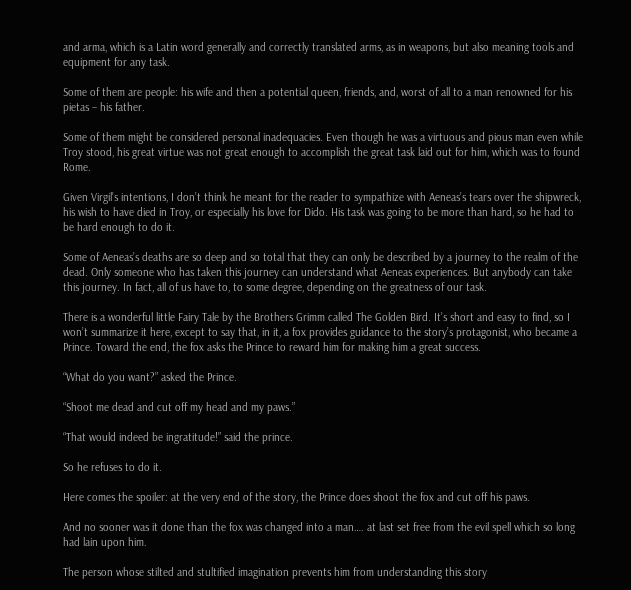and arma, which is a Latin word generally and correctly translated arms, as in weapons, but also meaning tools and equipment for any task.

Some of them are people: his wife and then a potential queen, friends, and, worst of all to a man renowned for his pietas – his father.

Some of them might be considered personal inadequacies. Even though he was a virtuous and pious man even while Troy stood, his great virtue was not great enough to accomplish the great task laid out for him, which was to found Rome.

Given Virgil’s intentions, I don’t think he meant for the reader to sympathize with Aeneas’s tears over the shipwreck, his wish to have died in Troy, or especially his love for Dido. His task was going to be more than hard, so he had to be hard enough to do it.

Some of Aeneas’s deaths are so deep and so total that they can only be described by a journey to the realm of the dead. Only someone who has taken this journey can understand what Aeneas experiences. But anybody can take this journey. In fact, all of us have to, to some degree, depending on the greatness of our task.

There is a wonderful little Fairy Tale by the Brothers Grimm called The Golden Bird. It’s short and easy to find, so I won’t summarize it here, except to say that, in it, a fox provides guidance to the story’s protagonist, who became a Prince. Toward the end, the fox asks the Prince to reward him for making him a great success.

“What do you want?” asked the Prince.

“Shoot me dead and cut off my head and my paws.”

“That would indeed be ingratitude!” said the prince.

So he refuses to do it.

Here comes the spoiler: at the very end of the story, the Prince does shoot the fox and cut off his paws.

And no sooner was it done than the fox was changed into a man…. at last set free from the evil spell which so long had lain upon him.

The person whose stilted and stultified imagination prevents him from understanding this story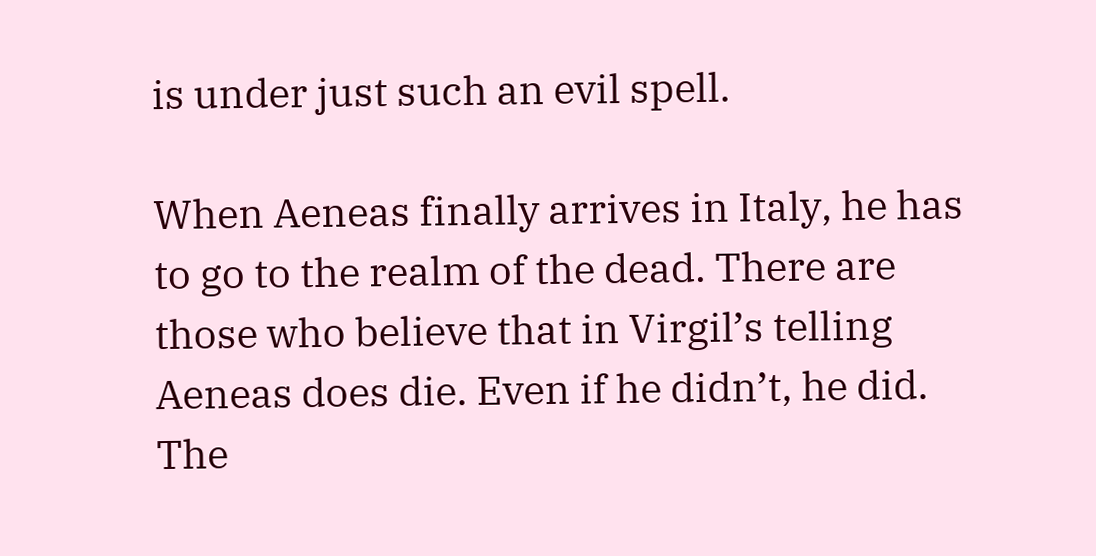is under just such an evil spell.

When Aeneas finally arrives in Italy, he has to go to the realm of the dead. There are those who believe that in Virgil’s telling Aeneas does die. Even if he didn’t, he did. The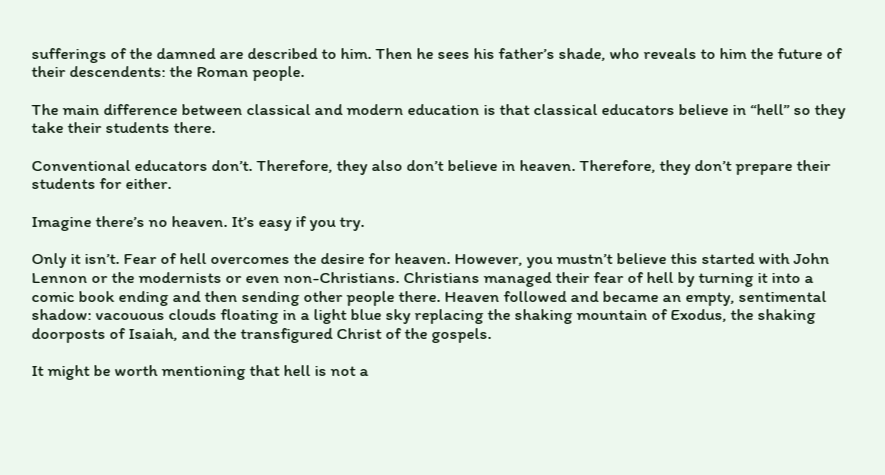sufferings of the damned are described to him. Then he sees his father’s shade, who reveals to him the future of their descendents: the Roman people.

The main difference between classical and modern education is that classical educators believe in “hell” so they take their students there.

Conventional educators don’t. Therefore, they also don’t believe in heaven. Therefore, they don’t prepare their students for either.

Imagine there’s no heaven. It’s easy if you try.

Only it isn’t. Fear of hell overcomes the desire for heaven. However, you mustn’t believe this started with John Lennon or the modernists or even non-Christians. Christians managed their fear of hell by turning it into a comic book ending and then sending other people there. Heaven followed and became an empty, sentimental shadow: vacouous clouds floating in a light blue sky replacing the shaking mountain of Exodus, the shaking doorposts of Isaiah, and the transfigured Christ of the gospels.

It might be worth mentioning that hell is not a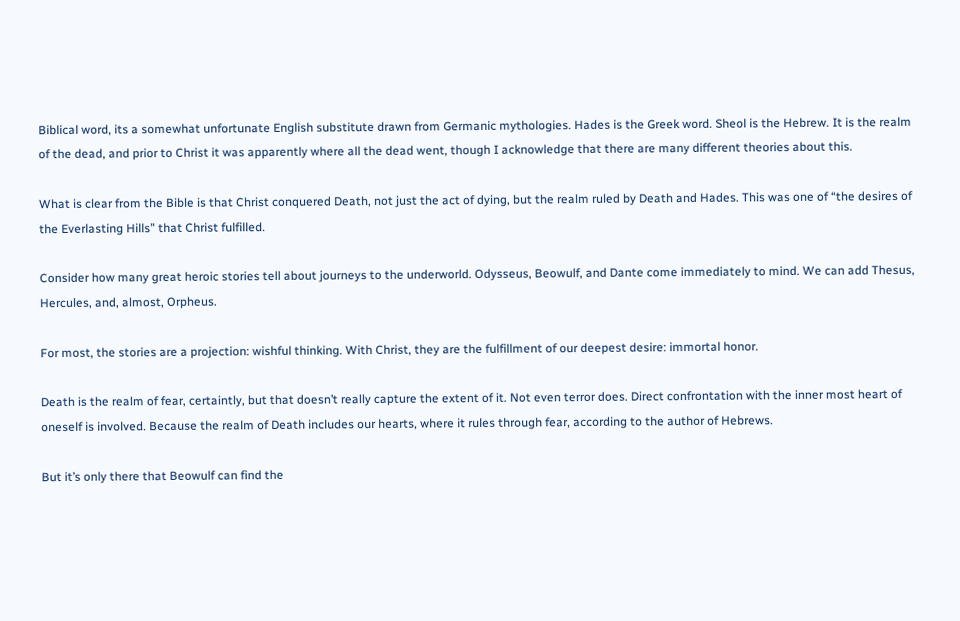Biblical word, its a somewhat unfortunate English substitute drawn from Germanic mythologies. Hades is the Greek word. Sheol is the Hebrew. It is the realm of the dead, and prior to Christ it was apparently where all the dead went, though I acknowledge that there are many different theories about this.

What is clear from the Bible is that Christ conquered Death, not just the act of dying, but the realm ruled by Death and Hades. This was one of “the desires of the Everlasting Hills” that Christ fulfilled.

Consider how many great heroic stories tell about journeys to the underworld. Odysseus, Beowulf, and Dante come immediately to mind. We can add Thesus, Hercules, and, almost, Orpheus.

For most, the stories are a projection: wishful thinking. With Christ, they are the fulfillment of our deepest desire: immortal honor.

Death is the realm of fear, certaintly, but that doesn’t really capture the extent of it. Not even terror does. Direct confrontation with the inner most heart of oneself is involved. Because the realm of Death includes our hearts, where it rules through fear, according to the author of Hebrews.

But it’s only there that Beowulf can find the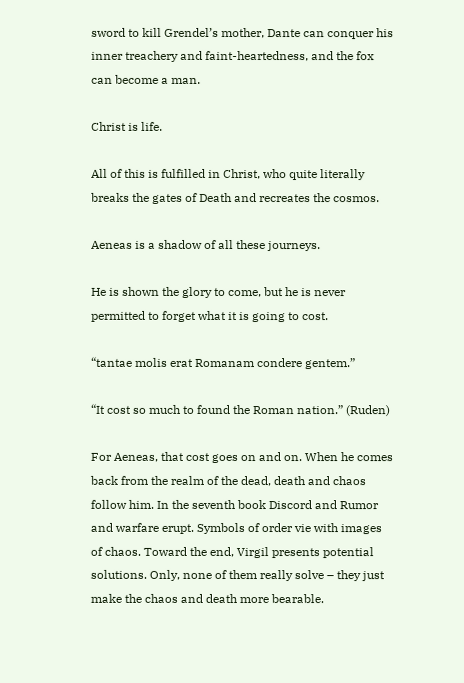sword to kill Grendel’s mother, Dante can conquer his inner treachery and faint-heartedness, and the fox can become a man.

Christ is life.

All of this is fulfilled in Christ, who quite literally breaks the gates of Death and recreates the cosmos.

Aeneas is a shadow of all these journeys.

He is shown the glory to come, but he is never permitted to forget what it is going to cost.

“tantae molis erat Romanam condere gentem.”

“It cost so much to found the Roman nation.” (Ruden)

For Aeneas, that cost goes on and on. When he comes back from the realm of the dead, death and chaos follow him. In the seventh book Discord and Rumor and warfare erupt. Symbols of order vie with images of chaos. Toward the end, Virgil presents potential solutions. Only, none of them really solve – they just make the chaos and death more bearable.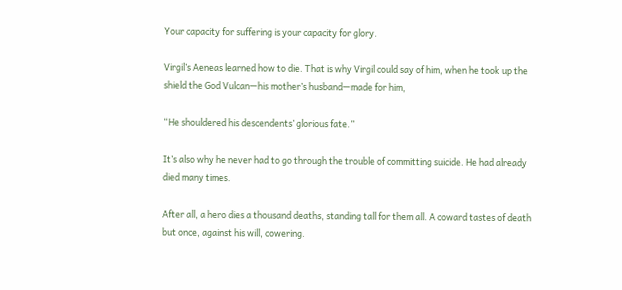Your capacity for suffering is your capacity for glory.

Virgil’s Aeneas learned how to die. That is why Virgil could say of him, when he took up the shield the God Vulcan—his mother’s husband—made for him,

“He shouldered his descendents’ glorious fate.”

It’s also why he never had to go through the trouble of committing suicide. He had already died many times.

After all, a hero dies a thousand deaths, standing tall for them all. A coward tastes of death but once, against his will, cowering.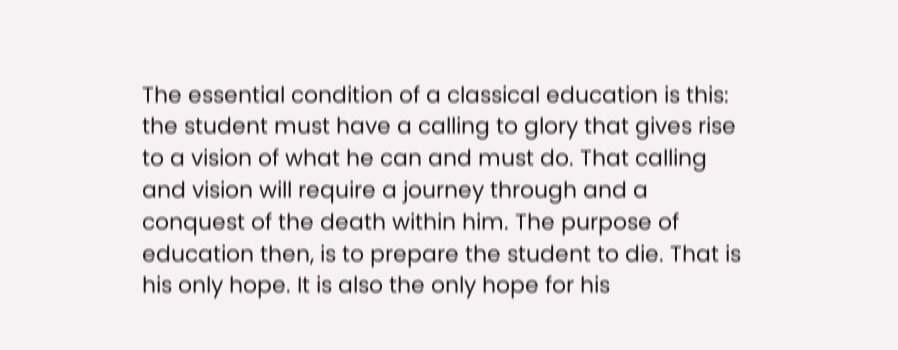The essential condition of a classical education is this: the student must have a calling to glory that gives rise to a vision of what he can and must do. That calling and vision will require a journey through and a conquest of the death within him. The purpose of education then, is to prepare the student to die. That is his only hope. It is also the only hope for his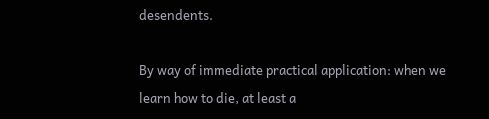desendents.

By way of immediate practical application: when we learn how to die, at least a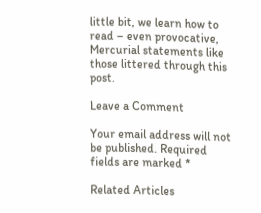little bit, we learn how to read – even provocative, Mercurial statements like those littered through this post.

Leave a Comment

Your email address will not be published. Required fields are marked *

Related Articles